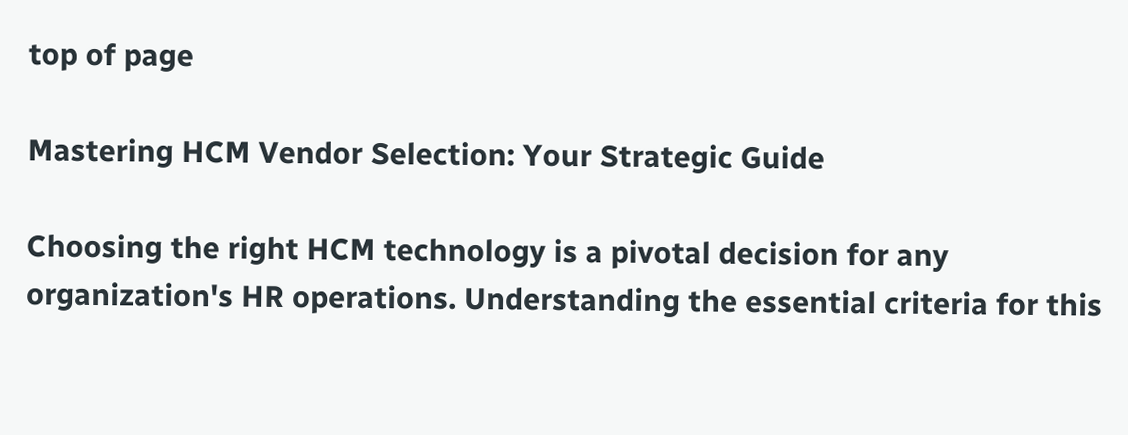top of page

Mastering HCM Vendor Selection: Your Strategic Guide

Choosing the right HCM technology is a pivotal decision for any organization's HR operations. Understanding the essential criteria for this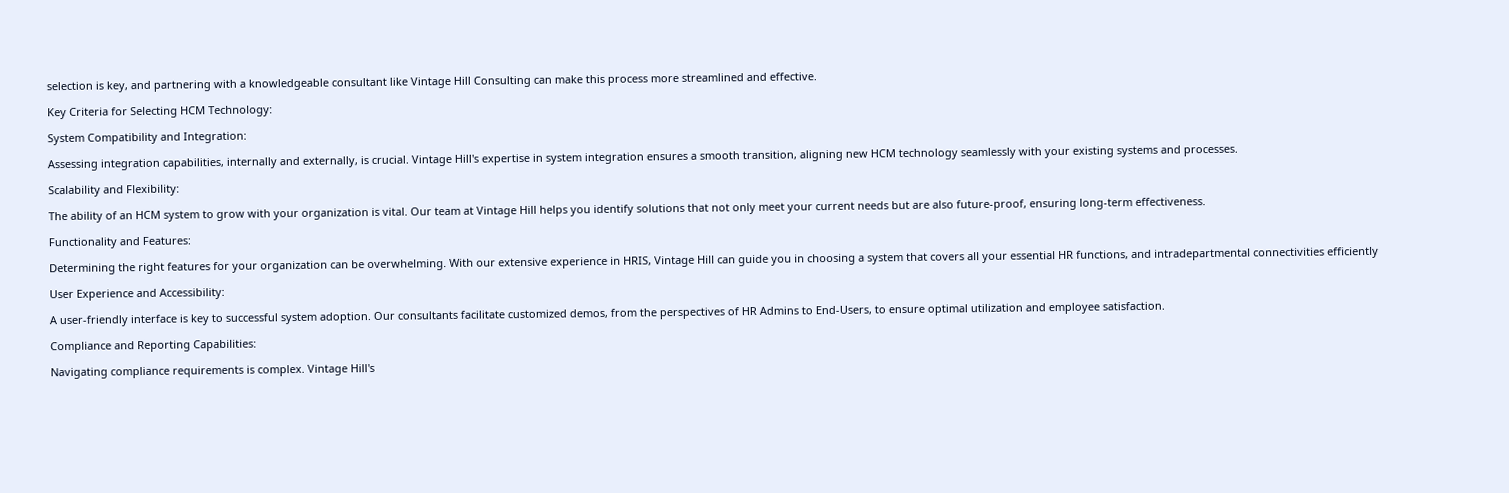selection is key, and partnering with a knowledgeable consultant like Vintage Hill Consulting can make this process more streamlined and effective.

Key Criteria for Selecting HCM Technology:

System Compatibility and Integration:

Assessing integration capabilities, internally and externally, is crucial. Vintage Hill's expertise in system integration ensures a smooth transition, aligning new HCM technology seamlessly with your existing systems and processes.

Scalability and Flexibility:

The ability of an HCM system to grow with your organization is vital. Our team at Vintage Hill helps you identify solutions that not only meet your current needs but are also future-proof, ensuring long-term effectiveness.

Functionality and Features:

Determining the right features for your organization can be overwhelming. With our extensive experience in HRIS, Vintage Hill can guide you in choosing a system that covers all your essential HR functions, and intradepartmental connectivities efficiently

User Experience and Accessibility:

A user-friendly interface is key to successful system adoption. Our consultants facilitate customized demos, from the perspectives of HR Admins to End-Users, to ensure optimal utilization and employee satisfaction.

Compliance and Reporting Capabilities:

Navigating compliance requirements is complex. Vintage Hill's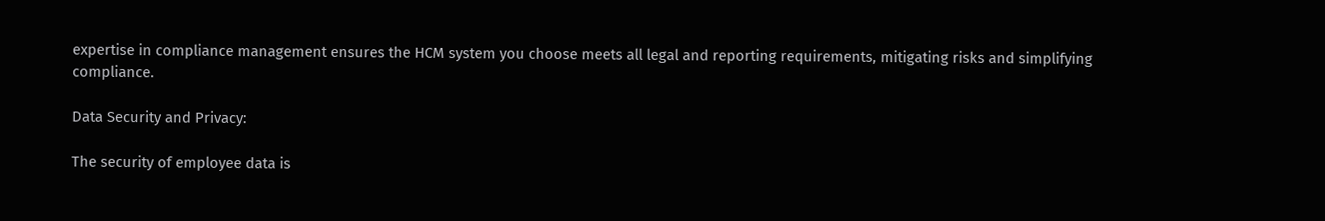expertise in compliance management ensures the HCM system you choose meets all legal and reporting requirements, mitigating risks and simplifying compliance.

Data Security and Privacy:

The security of employee data is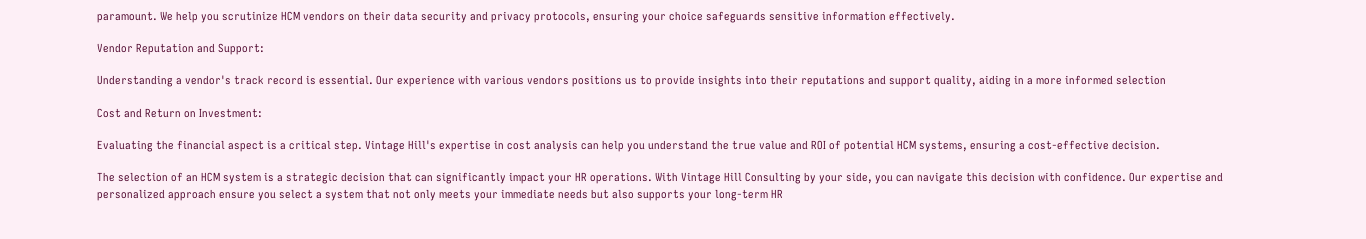paramount. We help you scrutinize HCM vendors on their data security and privacy protocols, ensuring your choice safeguards sensitive information effectively.

Vendor Reputation and Support:

Understanding a vendor's track record is essential. Our experience with various vendors positions us to provide insights into their reputations and support quality, aiding in a more informed selection

Cost and Return on Investment:

Evaluating the financial aspect is a critical step. Vintage Hill's expertise in cost analysis can help you understand the true value and ROI of potential HCM systems, ensuring a cost-effective decision.

The selection of an HCM system is a strategic decision that can significantly impact your HR operations. With Vintage Hill Consulting by your side, you can navigate this decision with confidence. Our expertise and personalized approach ensure you select a system that not only meets your immediate needs but also supports your long-term HR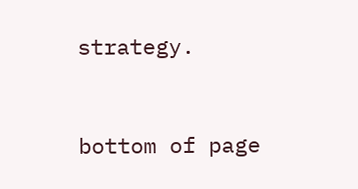strategy.


bottom of page